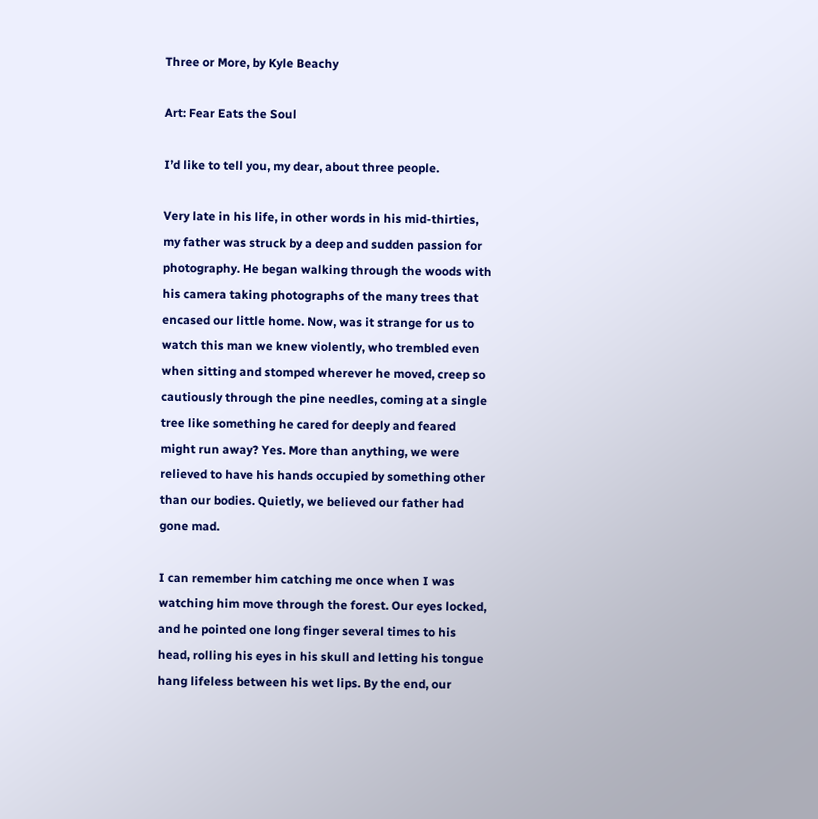Three or More, by Kyle Beachy

Art: Fear Eats the Soul

I’d like to tell you, my dear, about three people.

Very late in his life, in other words in his mid-thirties, my father was struck by a deep and sudden passion for photography. He began walking through the woods with his camera taking photographs of the many trees that encased our little home. Now, was it strange for us to watch this man we knew violently, who trembled even when sitting and stomped wherever he moved, creep so cautiously through the pine needles, coming at a single tree like something he cared for deeply and feared might run away? Yes. More than anything, we were relieved to have his hands occupied by something other than our bodies. Quietly, we believed our father had gone mad.

I can remember him catching me once when I was watching him move through the forest. Our eyes locked, and he pointed one long finger several times to his head, rolling his eyes in his skull and letting his tongue hang lifeless between his wet lips. By the end, our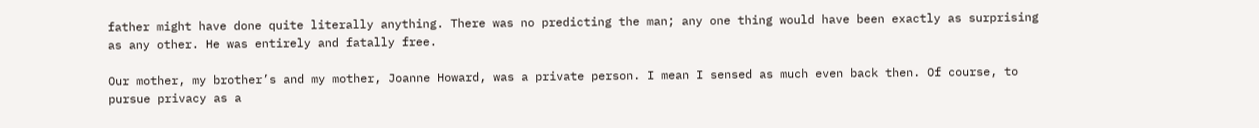father might have done quite literally anything. There was no predicting the man; any one thing would have been exactly as surprising as any other. He was entirely and fatally free.

Our mother, my brother’s and my mother, Joanne Howard, was a private person. I mean I sensed as much even back then. Of course, to pursue privacy as a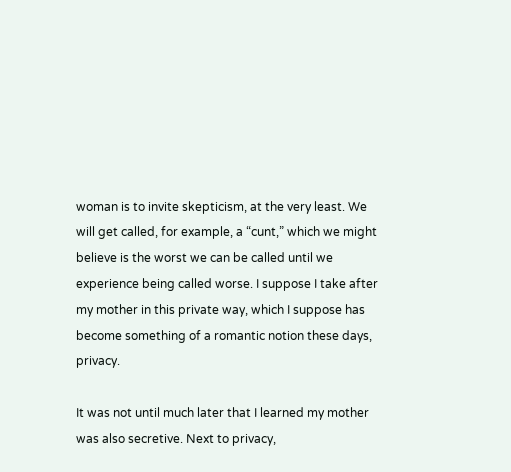woman is to invite skepticism, at the very least. We will get called, for example, a “cunt,” which we might believe is the worst we can be called until we experience being called worse. I suppose I take after my mother in this private way, which I suppose has become something of a romantic notion these days, privacy.

It was not until much later that I learned my mother was also secretive. Next to privacy,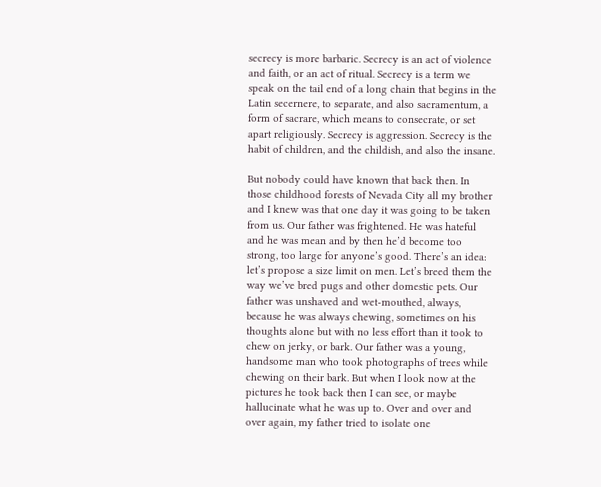secrecy is more barbaric. Secrecy is an act of violence and faith, or an act of ritual. Secrecy is a term we speak on the tail end of a long chain that begins in the Latin secernere, to separate, and also sacramentum, a form of sacrare, which means to consecrate, or set apart religiously. Secrecy is aggression. Secrecy is the habit of children, and the childish, and also the insane.

But nobody could have known that back then. In those childhood forests of Nevada City all my brother and I knew was that one day it was going to be taken from us. Our father was frightened. He was hateful and he was mean and by then he’d become too strong, too large for anyone’s good. There’s an idea: let’s propose a size limit on men. Let’s breed them the way we’ve bred pugs and other domestic pets. Our father was unshaved and wet-mouthed, always, because he was always chewing, sometimes on his thoughts alone but with no less effort than it took to chew on jerky, or bark. Our father was a young, handsome man who took photographs of trees while chewing on their bark. But when I look now at the pictures he took back then I can see, or maybe hallucinate what he was up to. Over and over and over again, my father tried to isolate one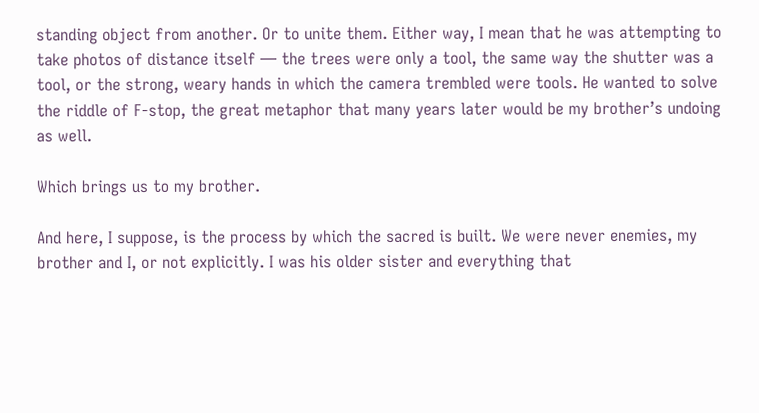standing object from another. Or to unite them. Either way, I mean that he was attempting to take photos of distance itself — the trees were only a tool, the same way the shutter was a tool, or the strong, weary hands in which the camera trembled were tools. He wanted to solve the riddle of F-stop, the great metaphor that many years later would be my brother’s undoing as well.

Which brings us to my brother.

And here, I suppose, is the process by which the sacred is built. We were never enemies, my brother and I, or not explicitly. I was his older sister and everything that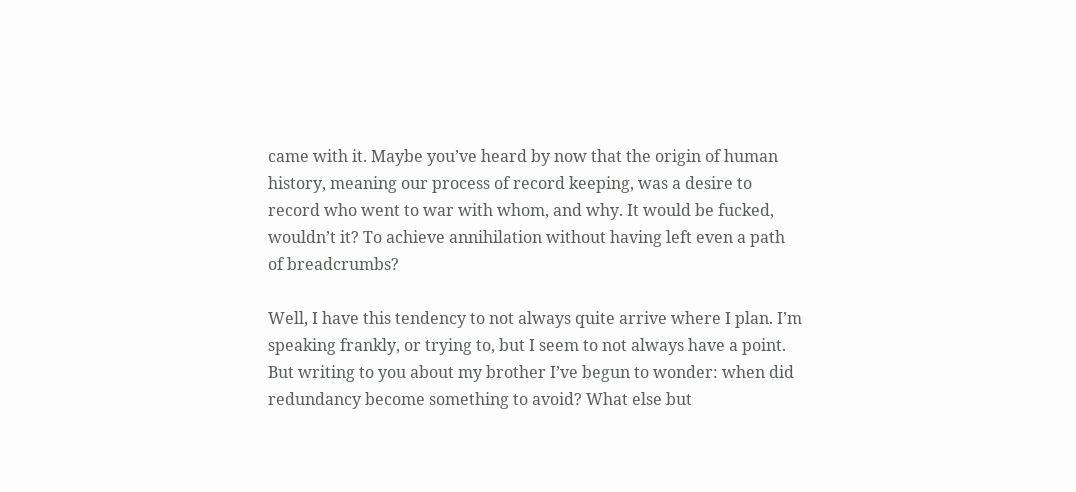came with it. Maybe you’ve heard by now that the origin of human history, meaning our process of record keeping, was a desire to record who went to war with whom, and why. It would be fucked, wouldn’t it? To achieve annihilation without having left even a path of breadcrumbs?

Well, I have this tendency to not always quite arrive where I plan. I’m speaking frankly, or trying to, but I seem to not always have a point. But writing to you about my brother I’ve begun to wonder: when did redundancy become something to avoid? What else but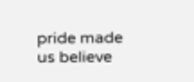pride made us believe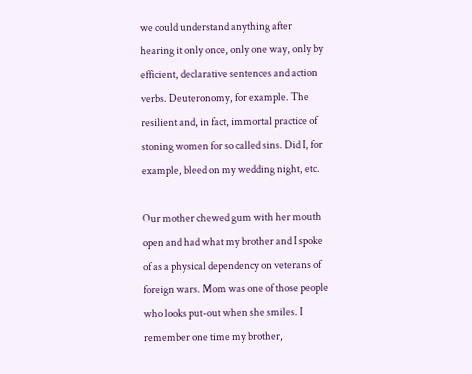we could understand anything after hearing it only once, only one way, only by efficient, declarative sentences and action verbs. Deuteronomy, for example. The resilient and, in fact, immortal practice of stoning women for so called sins. Did I, for example, bleed on my wedding night, etc.

Our mother chewed gum with her mouth open and had what my brother and I spoke of as a physical dependency on veterans of foreign wars. Mom was one of those people who looks put-out when she smiles. I remember one time my brother,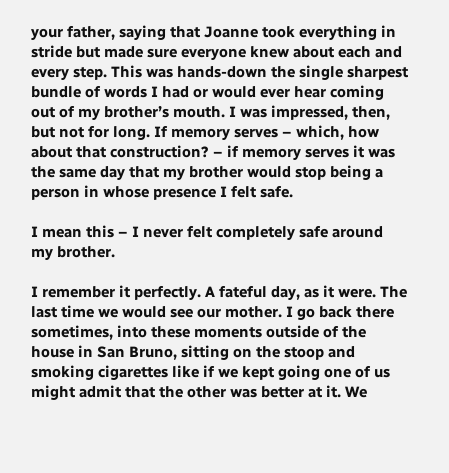your father, saying that Joanne took everything in stride but made sure everyone knew about each and every step. This was hands-down the single sharpest bundle of words I had or would ever hear coming out of my brother’s mouth. I was impressed, then, but not for long. If memory serves – which, how about that construction? – if memory serves it was the same day that my brother would stop being a person in whose presence I felt safe.

I mean this – I never felt completely safe around my brother.

I remember it perfectly. A fateful day, as it were. The last time we would see our mother. I go back there sometimes, into these moments outside of the house in San Bruno, sitting on the stoop and smoking cigarettes like if we kept going one of us might admit that the other was better at it. We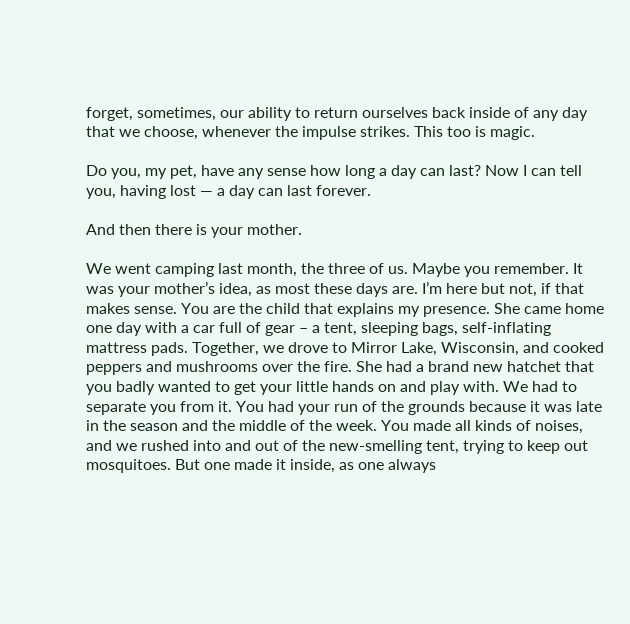forget, sometimes, our ability to return ourselves back inside of any day that we choose, whenever the impulse strikes. This too is magic.

Do you, my pet, have any sense how long a day can last? Now I can tell you, having lost — a day can last forever.

And then there is your mother.

We went camping last month, the three of us. Maybe you remember. It was your mother’s idea, as most these days are. I’m here but not, if that makes sense. You are the child that explains my presence. She came home one day with a car full of gear – a tent, sleeping bags, self-inflating mattress pads. Together, we drove to Mirror Lake, Wisconsin, and cooked peppers and mushrooms over the fire. She had a brand new hatchet that you badly wanted to get your little hands on and play with. We had to separate you from it. You had your run of the grounds because it was late in the season and the middle of the week. You made all kinds of noises, and we rushed into and out of the new-smelling tent, trying to keep out mosquitoes. But one made it inside, as one always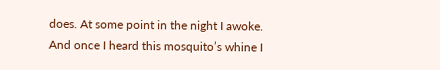does. At some point in the night I awoke. And once I heard this mosquito’s whine I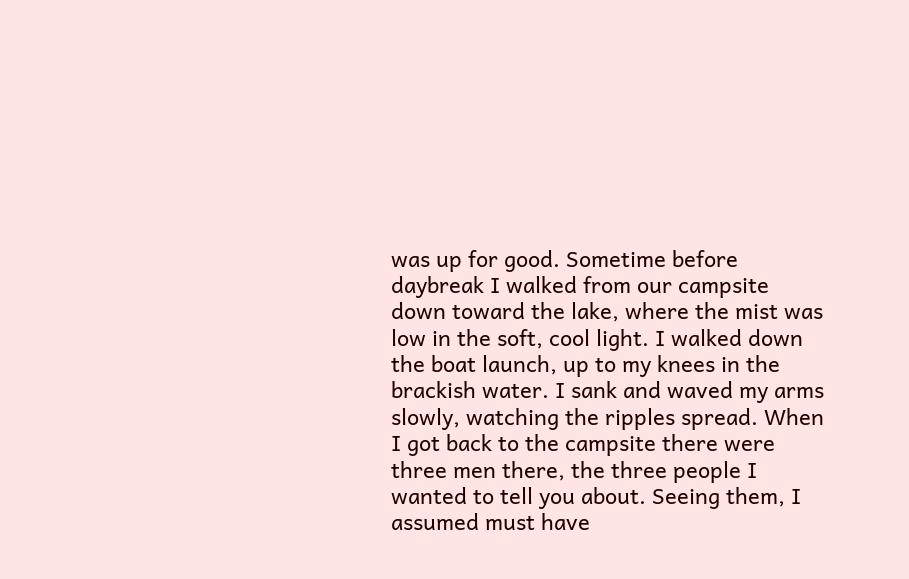was up for good. Sometime before daybreak I walked from our campsite down toward the lake, where the mist was low in the soft, cool light. I walked down the boat launch, up to my knees in the brackish water. I sank and waved my arms slowly, watching the ripples spread. When I got back to the campsite there were three men there, the three people I wanted to tell you about. Seeing them, I assumed must have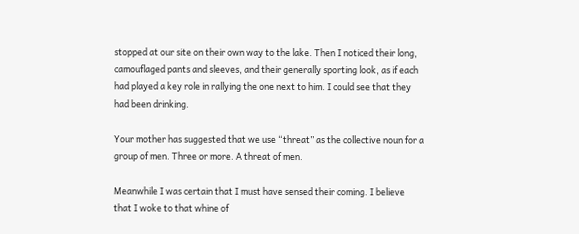stopped at our site on their own way to the lake. Then I noticed their long, camouflaged pants and sleeves, and their generally sporting look, as if each had played a key role in rallying the one next to him. I could see that they had been drinking.

Your mother has suggested that we use “threat” as the collective noun for a group of men. Three or more. A threat of men.

Meanwhile I was certain that I must have sensed their coming. I believe that I woke to that whine of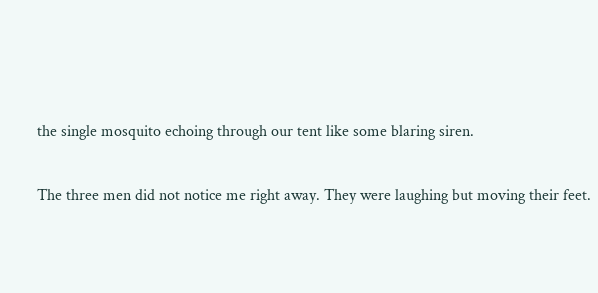the single mosquito echoing through our tent like some blaring siren.

The three men did not notice me right away. They were laughing but moving their feet.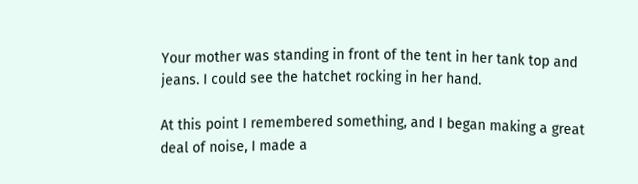Your mother was standing in front of the tent in her tank top and jeans. I could see the hatchet rocking in her hand.

At this point I remembered something, and I began making a great deal of noise, I made a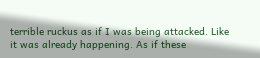terrible ruckus as if I was being attacked. Like it was already happening. As if these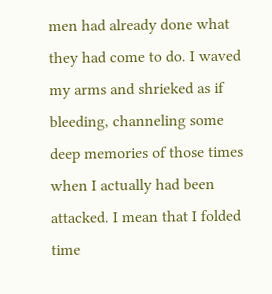men had already done what they had come to do. I waved my arms and shrieked as if bleeding, channeling some deep memories of those times when I actually had been attacked. I mean that I folded time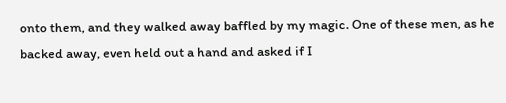onto them, and they walked away baffled by my magic. One of these men, as he backed away, even held out a hand and asked if I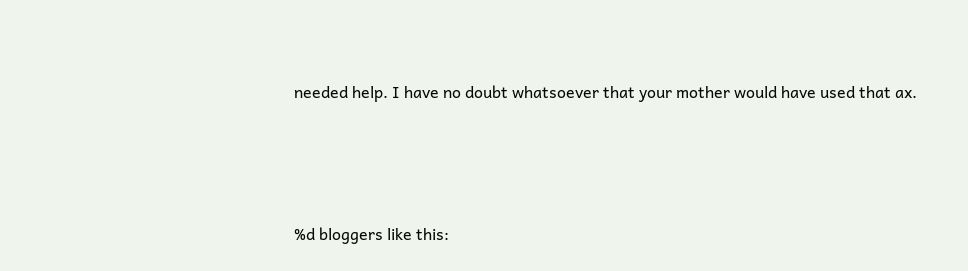needed help. I have no doubt whatsoever that your mother would have used that ax.




%d bloggers like this: